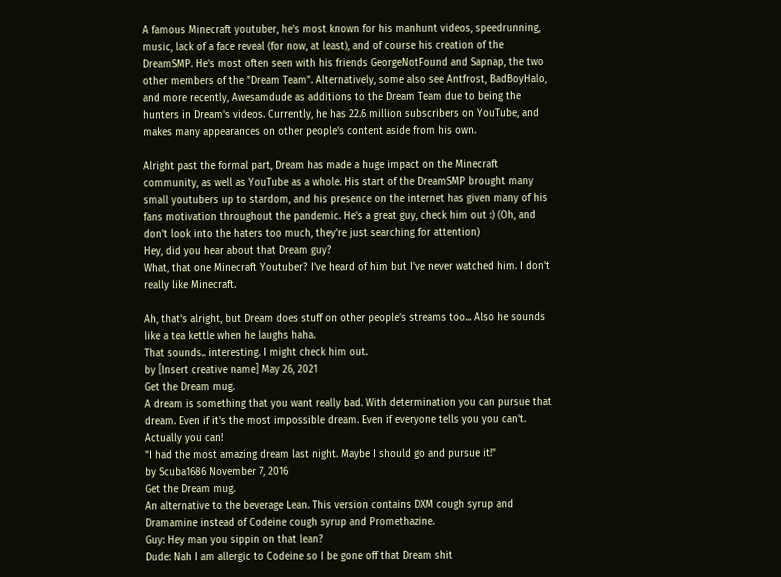A famous Minecraft youtuber, he's most known for his manhunt videos, speedrunning, music, lack of a face reveal (for now, at least), and of course his creation of the DreamSMP. He's most often seen with his friends GeorgeNotFound and Sapnap, the two other members of the "Dream Team". Alternatively, some also see Antfrost, BadBoyHalo, and more recently, Awesamdude as additions to the Dream Team due to being the hunters in Dream's videos. Currently, he has 22.6 million subscribers on YouTube, and makes many appearances on other people's content aside from his own.

Alright past the formal part, Dream has made a huge impact on the Minecraft community, as well as YouTube as a whole. His start of the DreamSMP brought many small youtubers up to stardom, and his presence on the internet has given many of his fans motivation throughout the pandemic. He's a great guy, check him out :) (Oh, and don't look into the haters too much, they're just searching for attention)
Hey, did you hear about that Dream guy?
What, that one Minecraft Youtuber? I've heard of him but I've never watched him. I don't really like Minecraft.

Ah, that's alright, but Dream does stuff on other people's streams too... Also he sounds like a tea kettle when he laughs haha.
That sounds.. interesting. I might check him out.
by [Insert creative name] May 26, 2021
Get the Dream mug.
A dream is something that you want really bad. With determination you can pursue that dream. Even if it's the most impossible dream. Even if everyone tells you you can't. Actually you can!
"I had the most amazing dream last night. Maybe I should go and pursue it!"
by Scuba1686 November 7, 2016
Get the Dream mug.
An alternative to the beverage Lean. This version contains DXM cough syrup and Dramamine instead of Codeine cough syrup and Promethazine.
Guy: Hey man you sippin on that lean?
Dude: Nah I am allergic to Codeine so I be gone off that Dream shit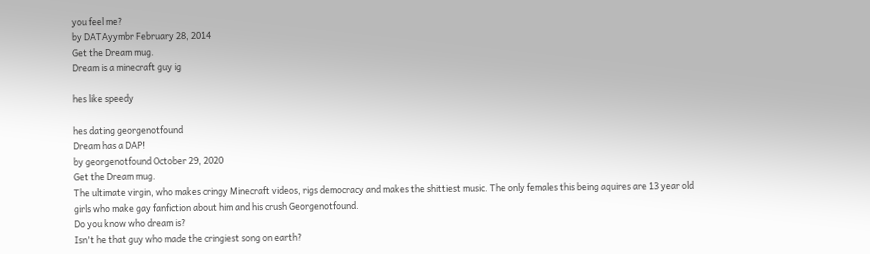you feel me?
by DATAyymbr February 28, 2014
Get the Dream mug.
Dream is a minecraft guy ig

hes like speedy

hes dating georgenotfound
Dream has a DAP!
by georgenotfound October 29, 2020
Get the Dream mug.
The ultimate virgin, who makes cringy Minecraft videos, rigs democracy and makes the shittiest music. The only females this being aquires are 13 year old girls who make gay fanfiction about him and his crush Georgenotfound.
Do you know who dream is?
Isn't he that guy who made the cringiest song on earth?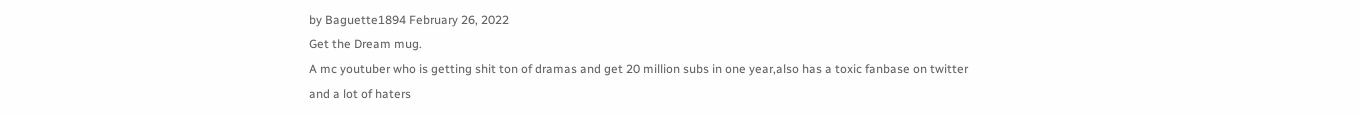by Baguette1894 February 26, 2022
Get the Dream mug.
A mc youtuber who is getting shit ton of dramas and get 20 million subs in one year,also has a toxic fanbase on twitter
and a lot of haters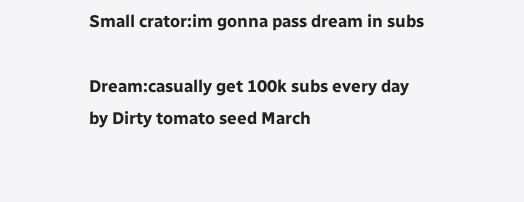Small crator:im gonna pass dream in subs

Dream:casually get 100k subs every day
by Dirty tomato seed March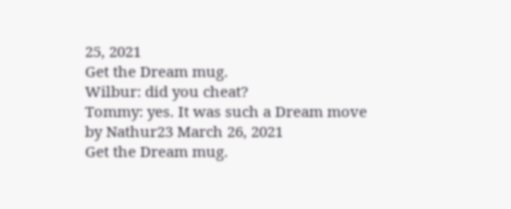25, 2021
Get the Dream mug.
Wilbur: did you cheat?
Tommy: yes. It was such a Dream move
by Nathur23 March 26, 2021
Get the Dream mug.